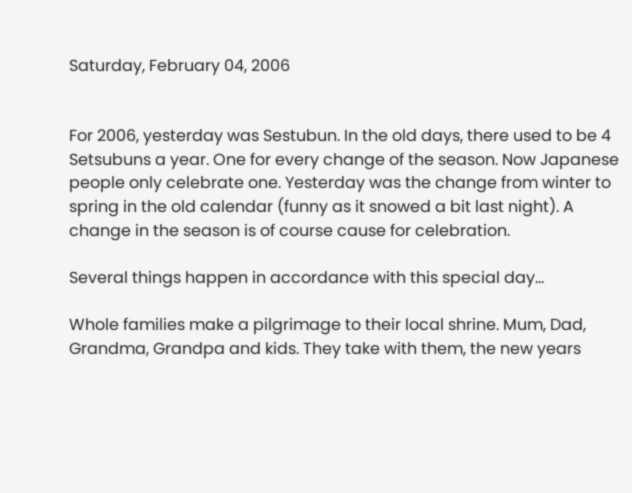Saturday, February 04, 2006


For 2006, yesterday was Sestubun. In the old days, there used to be 4 Setsubuns a year. One for every change of the season. Now Japanese people only celebrate one. Yesterday was the change from winter to spring in the old calendar (funny as it snowed a bit last night). A change in the season is of course cause for celebration.

Several things happen in accordance with this special day...

Whole families make a pilgrimage to their local shrine. Mum, Dad, Grandma, Grandpa and kids. They take with them, the new years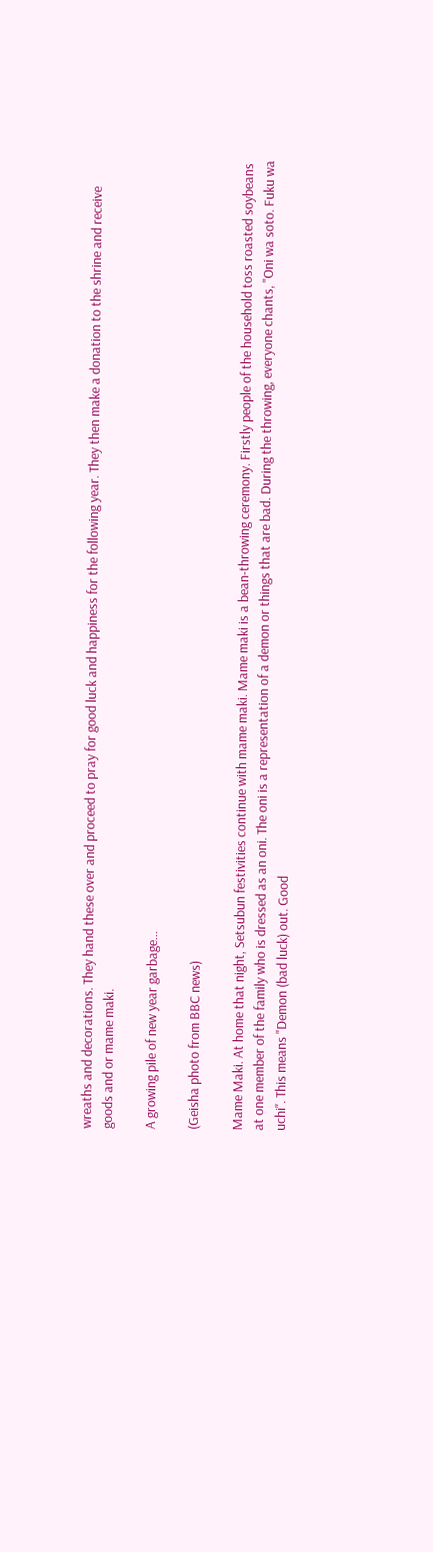wreaths and decorations. They hand these over and proceed to pray for good luck and happiness for the following year. They then make a donation to the shrine and receive goods and or mame maki.

A growing pile of new year garbage...

(Geisha photo from BBC news)

Mame Maki. At home that night, Setsubun festivities continue with mame maki. Mame maki is a bean-throwing ceremony. Firstly people of the household toss roasted soybeans at one member of the family who is dressed as an oni. The oni is a representation of a demon or things that are bad. During the throwing, everyone chants, "Oni wa soto. Fuku wa uchi". This means "Demon (bad luck) out. Good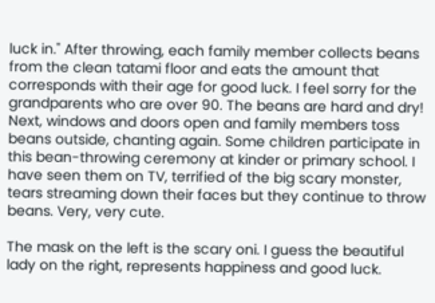luck in." After throwing, each family member collects beans from the clean tatami floor and eats the amount that corresponds with their age for good luck. I feel sorry for the grandparents who are over 90. The beans are hard and dry! Next, windows and doors open and family members toss beans outside, chanting again. Some children participate in this bean-throwing ceremony at kinder or primary school. I have seen them on TV, terrified of the big scary monster, tears streaming down their faces but they continue to throw beans. Very, very cute.

The mask on the left is the scary oni. I guess the beautiful lady on the right, represents happiness and good luck.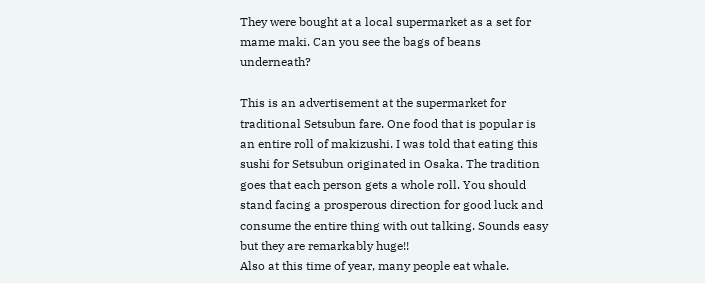They were bought at a local supermarket as a set for mame maki. Can you see the bags of beans underneath?

This is an advertisement at the supermarket for traditional Setsubun fare. One food that is popular is an entire roll of makizushi. I was told that eating this sushi for Setsubun originated in Osaka. The tradition goes that each person gets a whole roll. You should stand facing a prosperous direction for good luck and consume the entire thing with out talking. Sounds easy but they are remarkably huge!!
Also at this time of year, many people eat whale.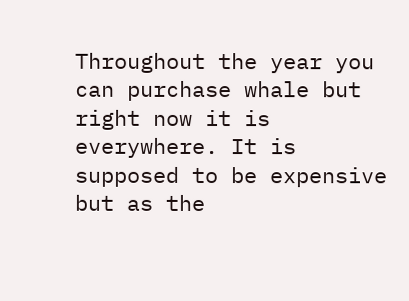Throughout the year you can purchase whale but right now it is everywhere. It is supposed to be expensive but as the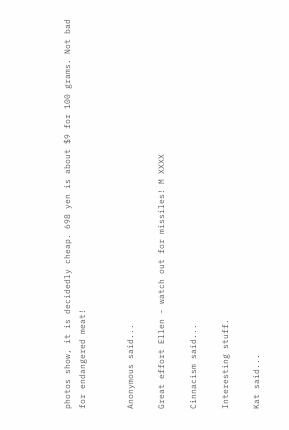photos show, it is decidedly cheap. 698 yen is about $9 for 100 grams. Not bad for endangered meat!


Anonymous said...

Great effort Ellen - watch out for missiles! M XXXX

Cinnacism said...

Interesting stuff.

Kat said...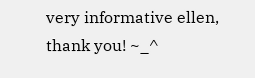very informative ellen, thank you! ~_^